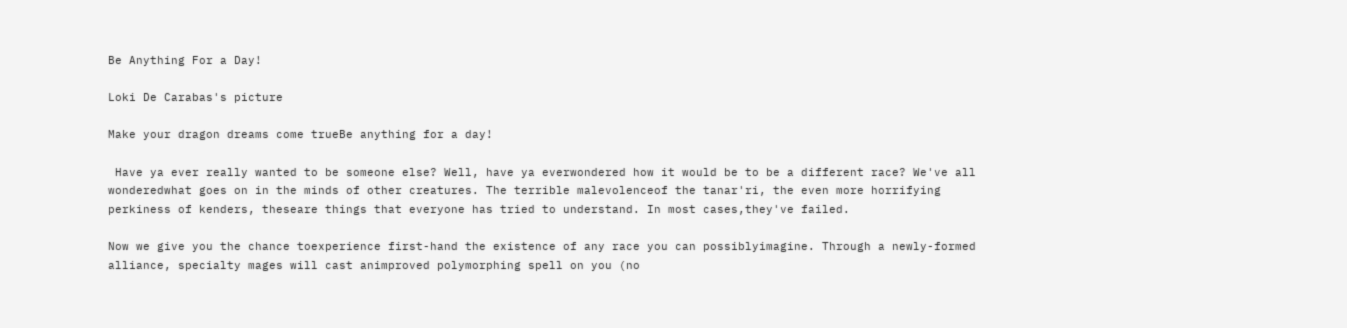Be Anything For a Day!

Loki De Carabas's picture

Make your dragon dreams come trueBe anything for a day!

 Have ya ever really wanted to be someone else? Well, have ya everwondered how it would be to be a different race? We've all wonderedwhat goes on in the minds of other creatures. The terrible malevolenceof the tanar'ri, the even more horrifying perkiness of kenders, theseare things that everyone has tried to understand. In most cases,they've failed.

Now we give you the chance toexperience first-hand the existence of any race you can possiblyimagine. Through a newly-formed alliance, specialty mages will cast animproved polymorphing spell on you (no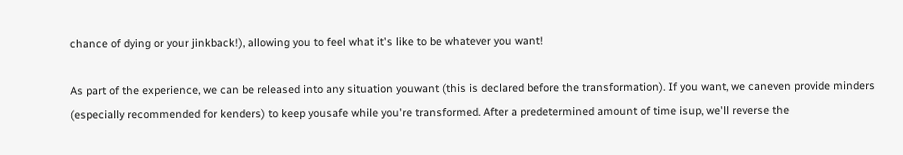chance of dying or your jinkback!), allowing you to feel what it's like to be whatever you want!

As part of the experience, we can be released into any situation youwant (this is declared before the transformation). If you want, we caneven provide minders (especially recommended for kenders) to keep yousafe while you're transformed. After a predetermined amount of time isup, we'll reverse the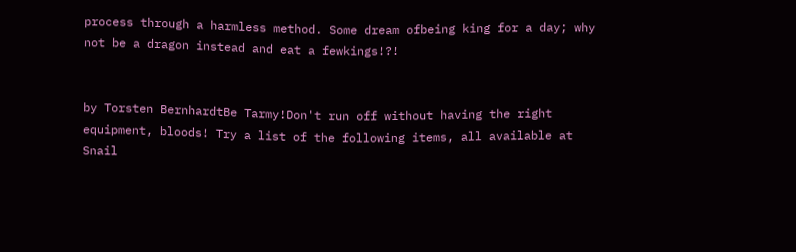process through a harmless method. Some dream ofbeing king for a day; why not be a dragon instead and eat a fewkings!?!


by Torsten BernhardtBe Tarmy!Don't run off without having the right equipment, bloods! Try a list of the following items, all available at Snail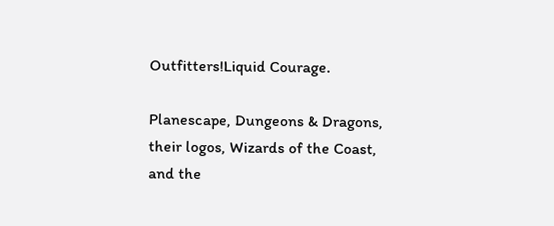Outfitters!Liquid Courage.

Planescape, Dungeons & Dragons, their logos, Wizards of the Coast, and the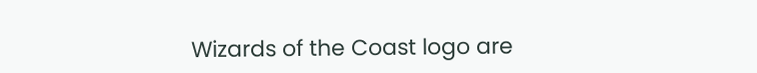Wizards of the Coast logo are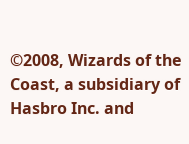©2008, Wizards of the Coast, a subsidiary of Hasbro Inc. and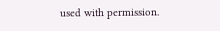used with permission.